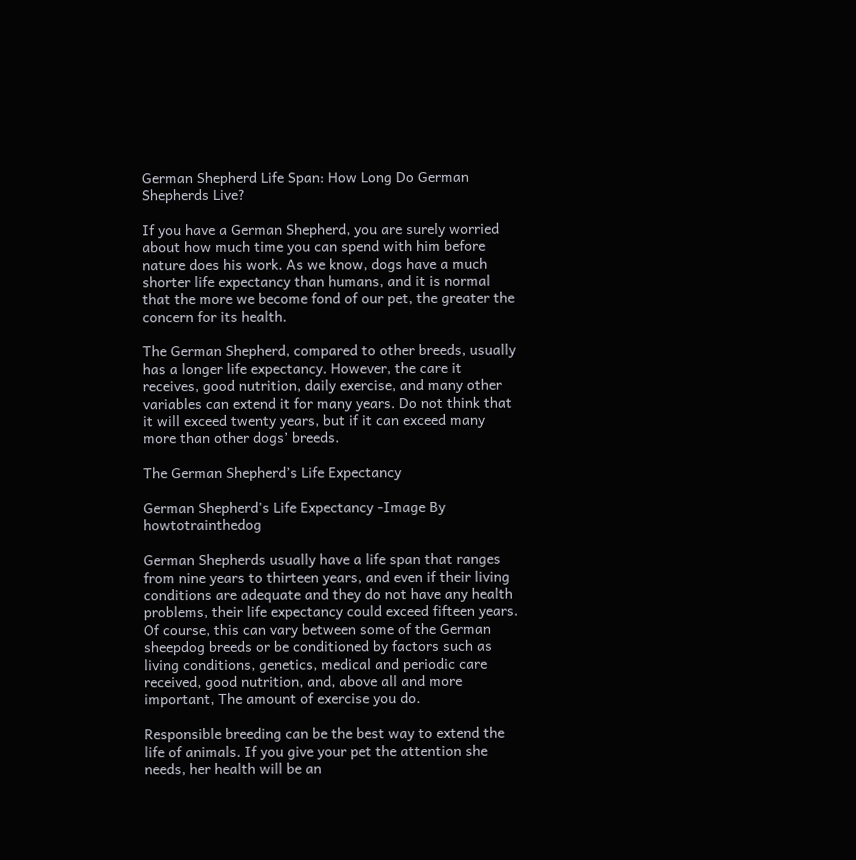German Shepherd Life Span: How Long Do German Shepherds Live?

If you have a German Shepherd, you are surely worried about how much time you can spend with him before nature does his work. As we know, dogs have a much shorter life expectancy than humans, and it is normal that the more we become fond of our pet, the greater the concern for its health.

The German Shepherd, compared to other breeds, usually has a longer life expectancy. However, the care it receives, good nutrition, daily exercise, and many other variables can extend it for many years. Do not think that it will exceed twenty years, but if it can exceed many more than other dogs’ breeds.

The German Shepherd’s Life Expectancy

German Shepherd's Life Expectancy -Image By howtotrainthedog

German Shepherds usually have a life span that ranges from nine years to thirteen years, and even if their living conditions are adequate and they do not have any health problems, their life expectancy could exceed fifteen years. Of course, this can vary between some of the German sheepdog breeds or be conditioned by factors such as living conditions, genetics, medical and periodic care received, good nutrition, and, above all and more important, The amount of exercise you do.

Responsible breeding can be the best way to extend the life of animals. If you give your pet the attention she needs, her health will be an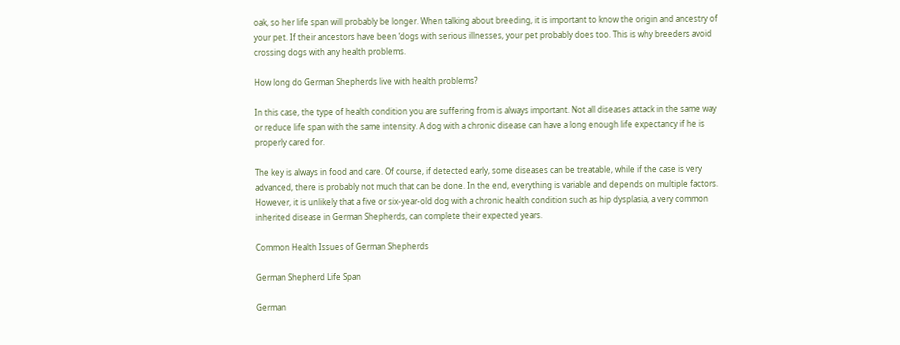oak, so her life span will probably be longer. When talking about breeding, it is important to know the origin and ancestry of your pet. If their ancestors have been ‘dogs with serious illnesses, your pet probably does too. This is why breeders avoid crossing dogs with any health problems.

How long do German Shepherds live with health problems?

In this case, the type of health condition you are suffering from is always important. Not all diseases attack in the same way or reduce life span with the same intensity. A dog with a chronic disease can have a long enough life expectancy if he is properly cared for.

The key is always in food and care. Of course, if detected early, some diseases can be treatable, while if the case is very advanced, there is probably not much that can be done. In the end, everything is variable and depends on multiple factors. However, it is unlikely that a five or six-year-old dog with a chronic health condition such as hip dysplasia, a very common inherited disease in German Shepherds, can complete their expected years.

Common Health Issues of German Shepherds

German Shepherd Life Span

German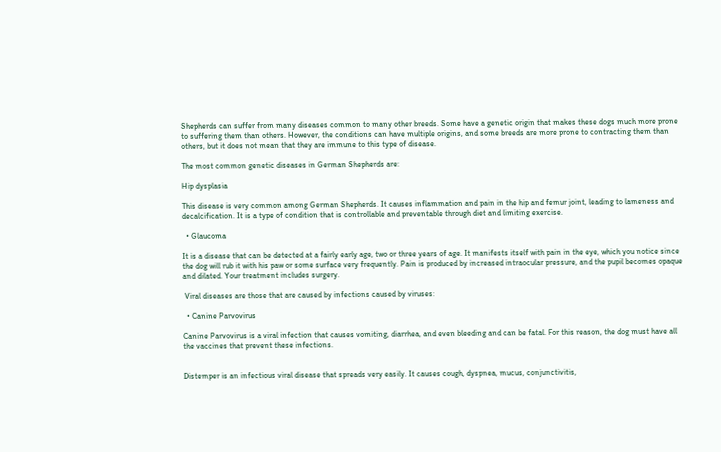Shepherds can suffer from many diseases common to many other breeds. Some have a genetic origin that makes these dogs much more prone to suffering them than others. However, the conditions can have multiple origins, and some breeds are more prone to contracting them than others, but it does not mean that they are immune to this type of disease.

The most common genetic diseases in German Shepherds are:

Hip dysplasia

This disease is very common among German Shepherds. It causes inflammation and pain in the hip and femur joint, leading to lameness and decalcification. It is a type of condition that is controllable and preventable through diet and limiting exercise.

  • Glaucoma

It is a disease that can be detected at a fairly early age, two or three years of age. It manifests itself with pain in the eye, which you notice since the dog will rub it with his paw or some surface very frequently. Pain is produced by increased intraocular pressure, and the pupil becomes opaque and dilated. Your treatment includes surgery.

 Viral diseases are those that are caused by infections caused by viruses:

  • Canine Parvovirus

Canine Parvovirus is a viral infection that causes vomiting, diarrhea, and even bleeding and can be fatal. For this reason, the dog must have all the vaccines that prevent these infections.


Distemper is an infectious viral disease that spreads very easily. It causes cough, dyspnea, mucus, conjunctivitis,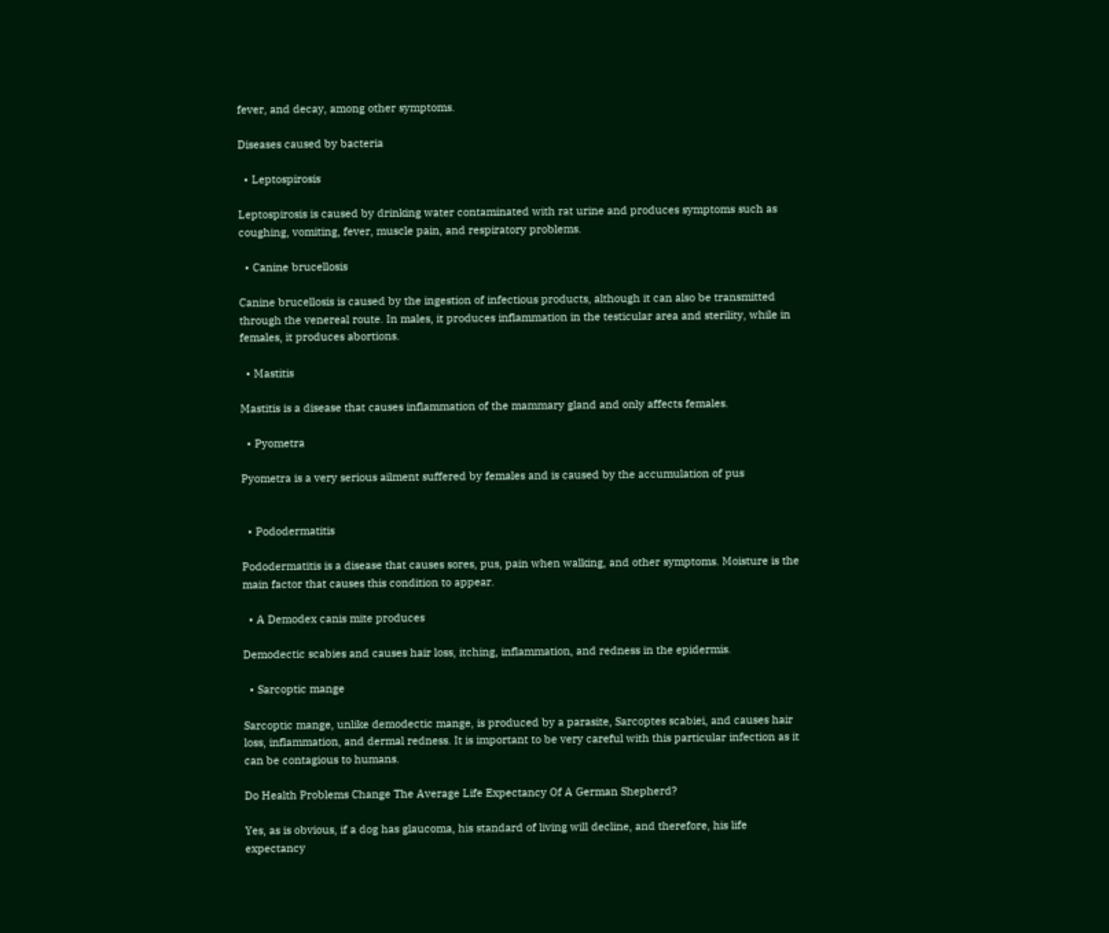fever, and decay, among other symptoms.

Diseases caused by bacteria

  • Leptospirosis

Leptospirosis is caused by drinking water contaminated with rat urine and produces symptoms such as coughing, vomiting, fever, muscle pain, and respiratory problems.

  • Canine brucellosis

Canine brucellosis is caused by the ingestion of infectious products, although it can also be transmitted through the venereal route. In males, it produces inflammation in the testicular area and sterility, while in females, it produces abortions.

  • Mastitis

Mastitis is a disease that causes inflammation of the mammary gland and only affects females.

  • Pyometra

Pyometra is a very serious ailment suffered by females and is caused by the accumulation of pus


  • Pododermatitis

Pododermatitis is a disease that causes sores, pus, pain when walking, and other symptoms. Moisture is the main factor that causes this condition to appear.

  • A Demodex canis mite produces

Demodectic scabies and causes hair loss, itching, inflammation, and redness in the epidermis.

  • Sarcoptic mange

Sarcoptic mange, unlike demodectic mange, is produced by a parasite, Sarcoptes scabiei, and causes hair loss, inflammation, and dermal redness. It is important to be very careful with this particular infection as it can be contagious to humans.

Do Health Problems Change The Average Life Expectancy Of A German Shepherd?

Yes, as is obvious, if a dog has glaucoma, his standard of living will decline, and therefore, his life expectancy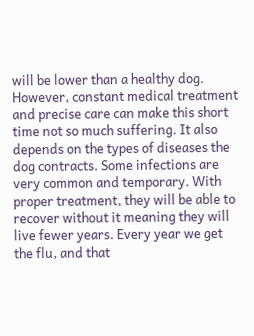will be lower than a healthy dog. However, constant medical treatment and precise care can make this short time not so much suffering. It also depends on the types of diseases the dog contracts. Some infections are very common and temporary. With proper treatment, they will be able to recover without it meaning they will live fewer years. Every year we get the flu, and that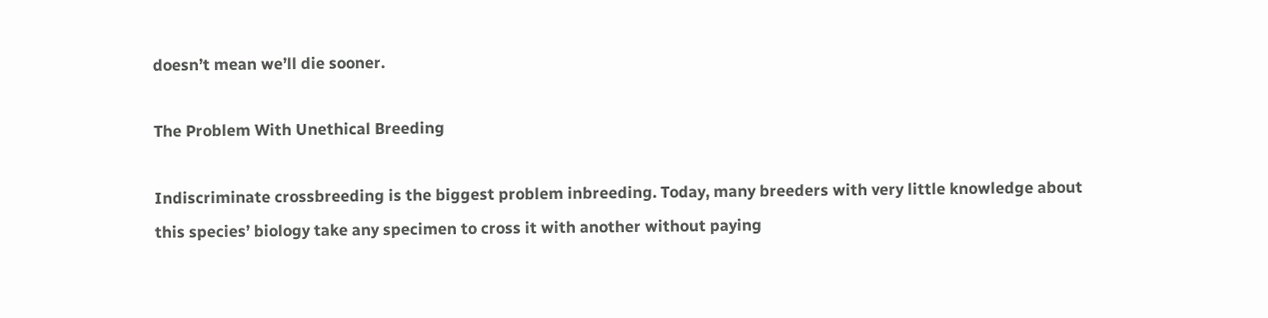doesn’t mean we’ll die sooner.

The Problem With Unethical Breeding

Indiscriminate crossbreeding is the biggest problem inbreeding. Today, many breeders with very little knowledge about this species’ biology take any specimen to cross it with another without paying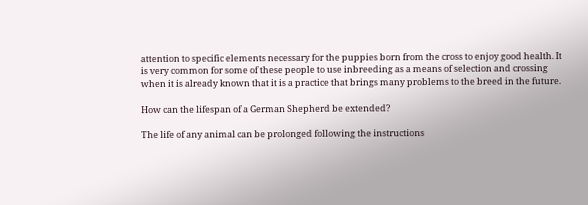attention to specific elements necessary for the puppies born from the cross to enjoy good health. It is very common for some of these people to use inbreeding as a means of selection and crossing when it is already known that it is a practice that brings many problems to the breed in the future.

How can the lifespan of a German Shepherd be extended?

The life of any animal can be prolonged following the instructions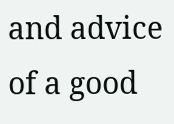and advice of a good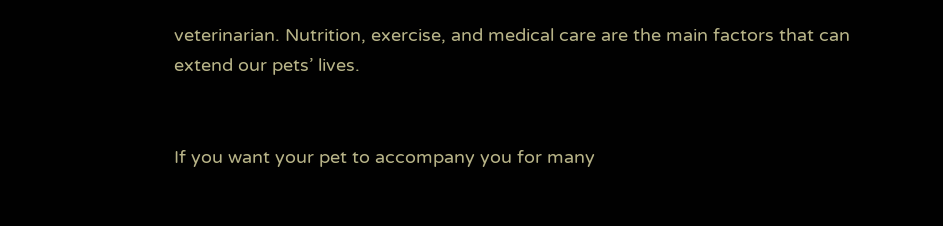veterinarian. Nutrition, exercise, and medical care are the main factors that can extend our pets’ lives.


If you want your pet to accompany you for many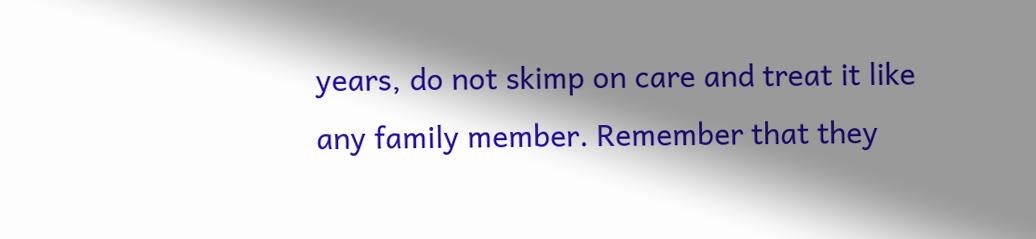years, do not skimp on care and treat it like any family member. Remember that they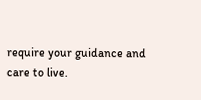require your guidance and care to live.